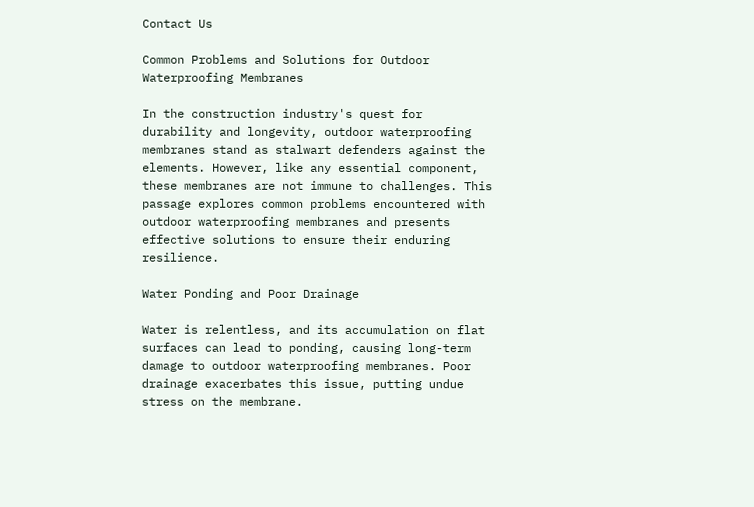Contact Us

Common Problems and Solutions for Outdoor Waterproofing Membranes

In the construction industry's quest for durability and longevity, outdoor waterproofing membranes stand as stalwart defenders against the elements. However, like any essential component, these membranes are not immune to challenges. This passage explores common problems encountered with outdoor waterproofing membranes and presents effective solutions to ensure their enduring resilience.

Water Ponding and Poor Drainage

Water is relentless, and its accumulation on flat surfaces can lead to ponding, causing long-term damage to outdoor waterproofing membranes. Poor drainage exacerbates this issue, putting undue stress on the membrane.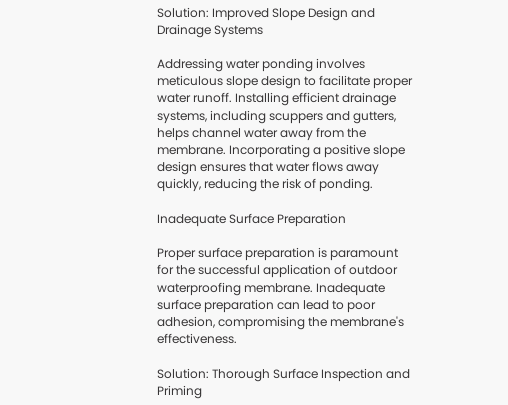Solution: Improved Slope Design and Drainage Systems

Addressing water ponding involves meticulous slope design to facilitate proper water runoff. Installing efficient drainage systems, including scuppers and gutters, helps channel water away from the membrane. Incorporating a positive slope design ensures that water flows away quickly, reducing the risk of ponding.

Inadequate Surface Preparation

Proper surface preparation is paramount for the successful application of outdoor waterproofing membrane. Inadequate surface preparation can lead to poor adhesion, compromising the membrane's effectiveness.

Solution: Thorough Surface Inspection and Priming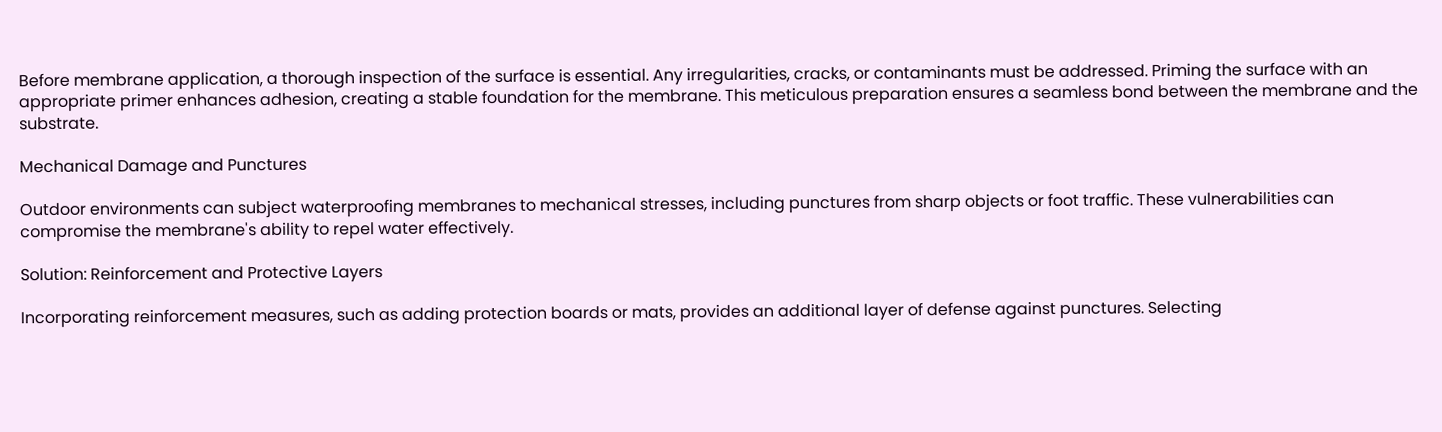Before membrane application, a thorough inspection of the surface is essential. Any irregularities, cracks, or contaminants must be addressed. Priming the surface with an appropriate primer enhances adhesion, creating a stable foundation for the membrane. This meticulous preparation ensures a seamless bond between the membrane and the substrate.

Mechanical Damage and Punctures

Outdoor environments can subject waterproofing membranes to mechanical stresses, including punctures from sharp objects or foot traffic. These vulnerabilities can compromise the membrane's ability to repel water effectively.

Solution: Reinforcement and Protective Layers

Incorporating reinforcement measures, such as adding protection boards or mats, provides an additional layer of defense against punctures. Selecting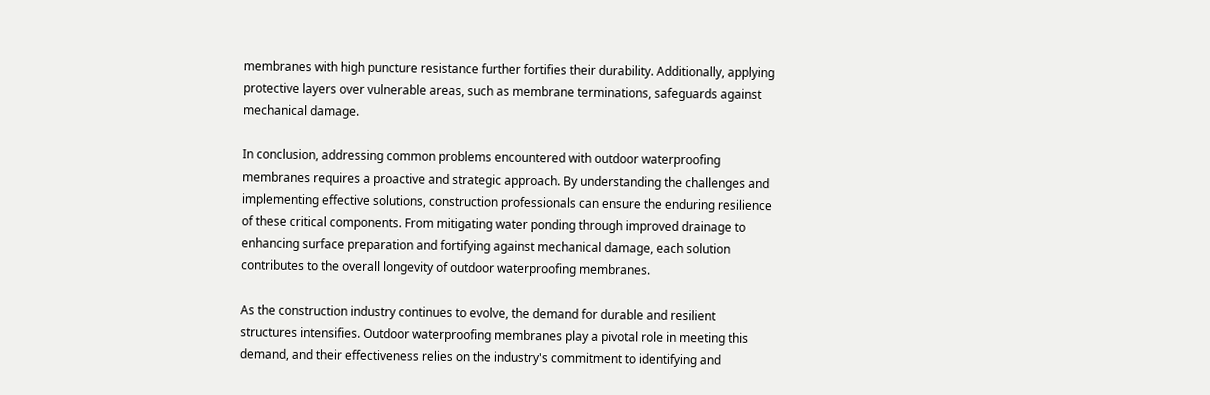membranes with high puncture resistance further fortifies their durability. Additionally, applying protective layers over vulnerable areas, such as membrane terminations, safeguards against mechanical damage.

In conclusion, addressing common problems encountered with outdoor waterproofing membranes requires a proactive and strategic approach. By understanding the challenges and implementing effective solutions, construction professionals can ensure the enduring resilience of these critical components. From mitigating water ponding through improved drainage to enhancing surface preparation and fortifying against mechanical damage, each solution contributes to the overall longevity of outdoor waterproofing membranes.

As the construction industry continues to evolve, the demand for durable and resilient structures intensifies. Outdoor waterproofing membranes play a pivotal role in meeting this demand, and their effectiveness relies on the industry's commitment to identifying and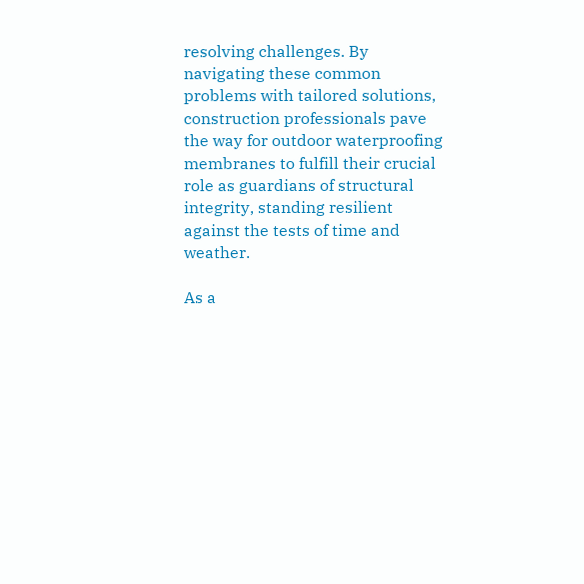resolving challenges. By navigating these common problems with tailored solutions, construction professionals pave the way for outdoor waterproofing membranes to fulfill their crucial role as guardians of structural integrity, standing resilient against the tests of time and weather.

As a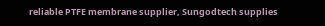reliable PTFE membrane supplier, Sungodtech supplies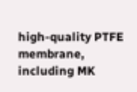high-quality PTFE membrane, including MK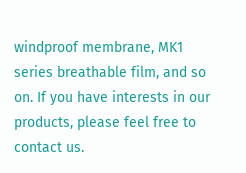windproof membrane, MK1 series breathable film, and so on. If you have interests in our products, please feel free to contact us.